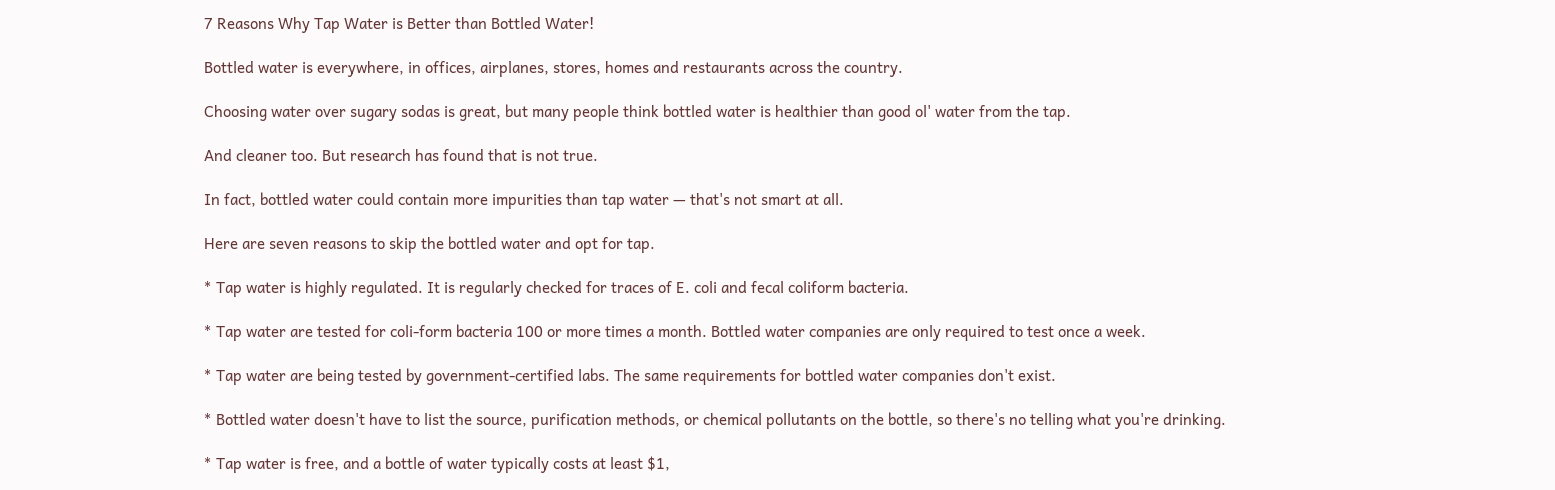7 Reasons Why Tap Water is Better than Bottled Water!

Bottled water is everywhere, in offices, airplanes, stores, homes and restaurants across the country.

Choosing water over sugary sodas is great, but many people think bottled water is healthier than good ol' water from the tap.

And cleaner too. But research has found that is not true.

In fact, bottled water could contain more impurities than tap water — that's not smart at all.

Here are seven reasons to skip the bottled water and opt for tap.

* Tap water is highly regulated. It is regularly checked for traces of E. coli and fecal coliform bacteria.

* Tap water are tested for coli-form bacteria 100 or more times a month. Bottled water companies are only required to test once a week.

* Tap water are being tested by government-certified labs. The same requirements for bottled water companies don't exist.

* Bottled water doesn't have to list the source, purification methods, or chemical pollutants on the bottle, so there's no telling what you're drinking.

* Tap water is free, and a bottle of water typically costs at least $1,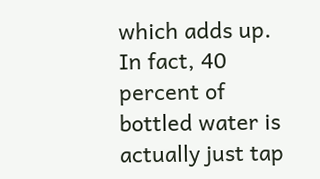which adds up. In fact, 40 percent of bottled water is actually just tap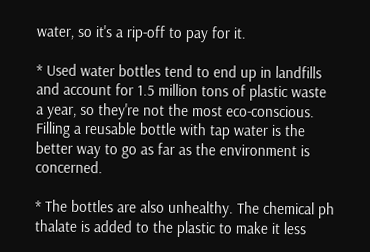water, so it's a rip-off to pay for it.

* Used water bottles tend to end up in landfills and account for 1.5 million tons of plastic waste a year, so they're not the most eco-conscious. Filling a reusable bottle with tap water is the better way to go as far as the environment is concerned.

* The bottles are also unhealthy. The chemical ph thalate is added to the plastic to make it less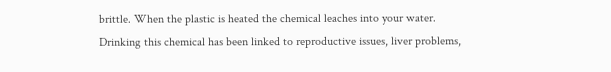brittle. When the plastic is heated the chemical leaches into your water. Drinking this chemical has been linked to reproductive issues, liver problems,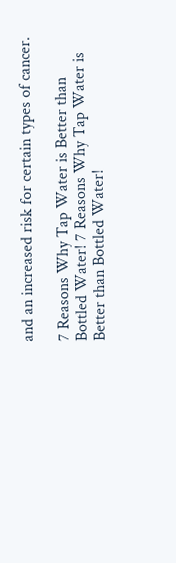and an increased risk for certain types of cancer.

7 Reasons Why Tap Water is Better than Bottled Water! 7 Reasons Why Tap Water is Better than Bottled Water!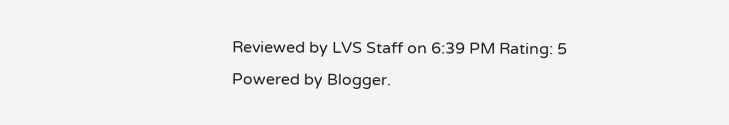Reviewed by LVS Staff on 6:39 PM Rating: 5
Powered by Blogger.